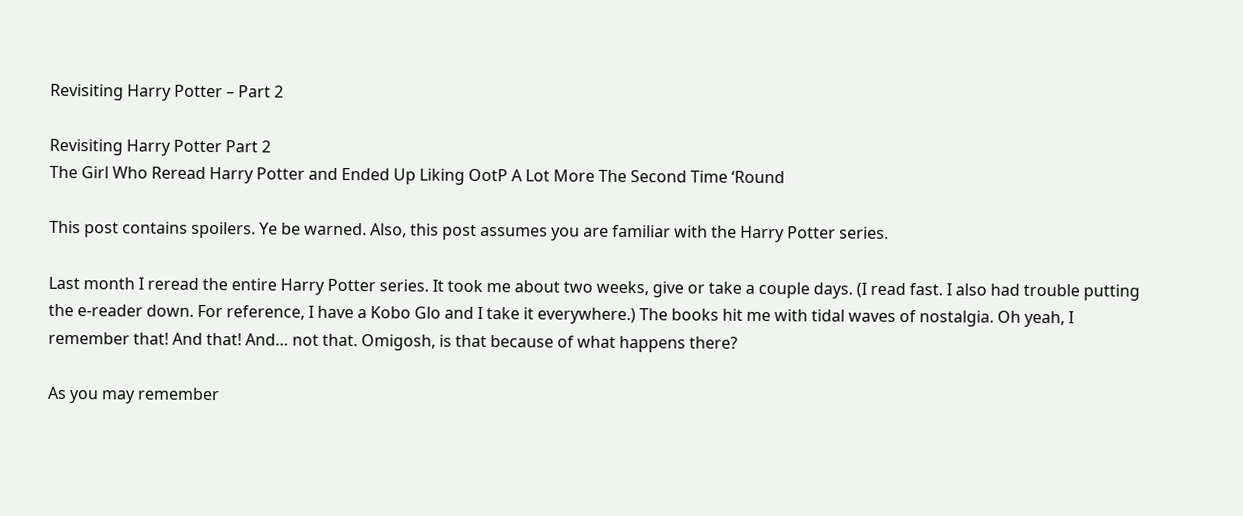Revisiting Harry Potter – Part 2

Revisiting Harry Potter Part 2
The Girl Who Reread Harry Potter and Ended Up Liking OotP A Lot More The Second Time ‘Round

This post contains spoilers. Ye be warned. Also, this post assumes you are familiar with the Harry Potter series.

Last month I reread the entire Harry Potter series. It took me about two weeks, give or take a couple days. (I read fast. I also had trouble putting the e-reader down. For reference, I have a Kobo Glo and I take it everywhere.) The books hit me with tidal waves of nostalgia. Oh yeah, I remember that! And that! And… not that. Omigosh, is that because of what happens there?

As you may remember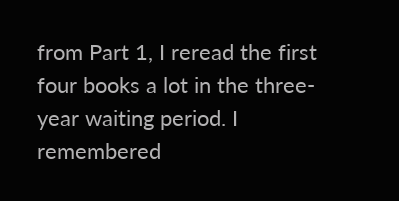from Part 1, I reread the first four books a lot in the three-year waiting period. I remembered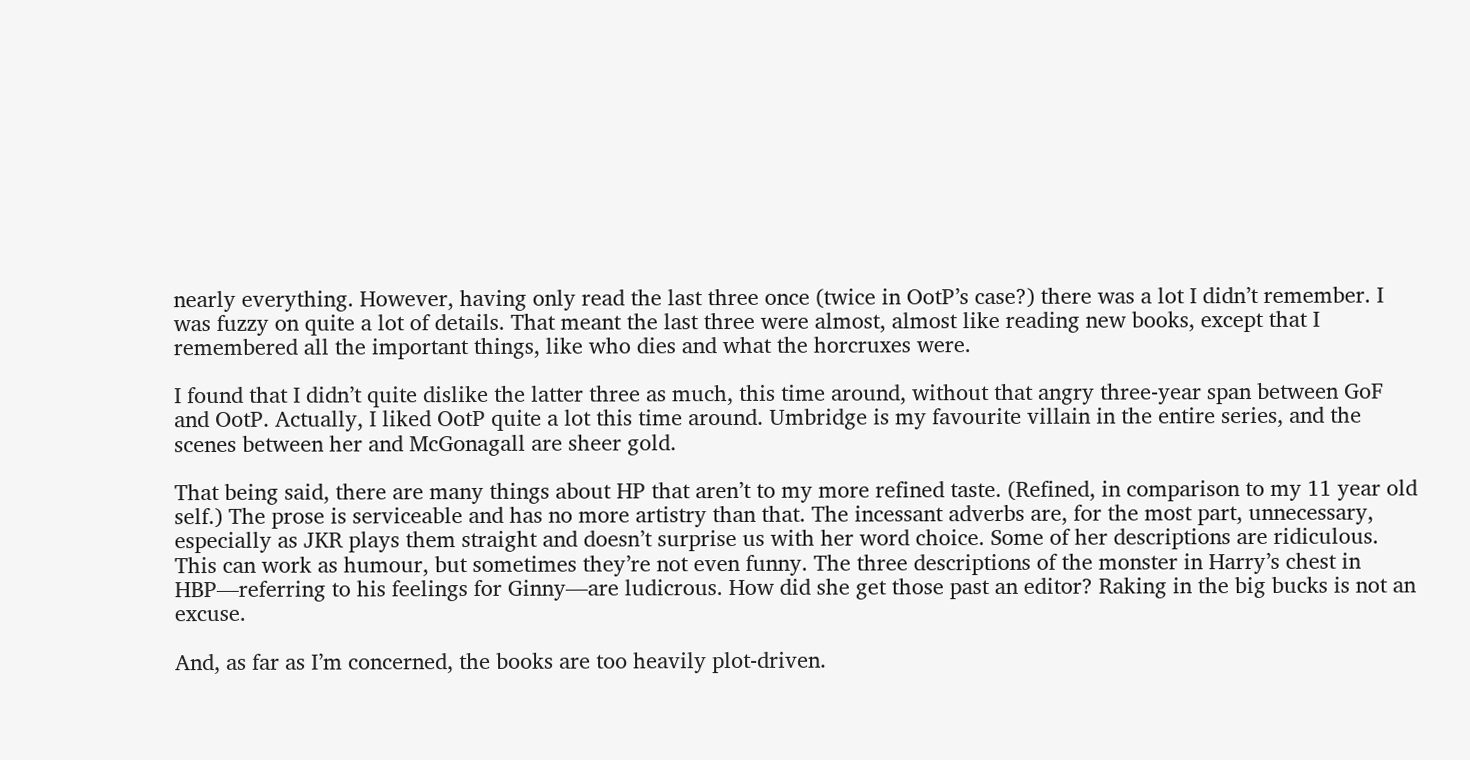nearly everything. However, having only read the last three once (twice in OotP’s case?) there was a lot I didn’t remember. I was fuzzy on quite a lot of details. That meant the last three were almost, almost like reading new books, except that I remembered all the important things, like who dies and what the horcruxes were.

I found that I didn’t quite dislike the latter three as much, this time around, without that angry three-year span between GoF and OotP. Actually, I liked OotP quite a lot this time around. Umbridge is my favourite villain in the entire series, and the scenes between her and McGonagall are sheer gold.

That being said, there are many things about HP that aren’t to my more refined taste. (Refined, in comparison to my 11 year old self.) The prose is serviceable and has no more artistry than that. The incessant adverbs are, for the most part, unnecessary, especially as JKR plays them straight and doesn’t surprise us with her word choice. Some of her descriptions are ridiculous. This can work as humour, but sometimes they’re not even funny. The three descriptions of the monster in Harry’s chest in HBP—referring to his feelings for Ginny—are ludicrous. How did she get those past an editor? Raking in the big bucks is not an excuse.

And, as far as I’m concerned, the books are too heavily plot-driven.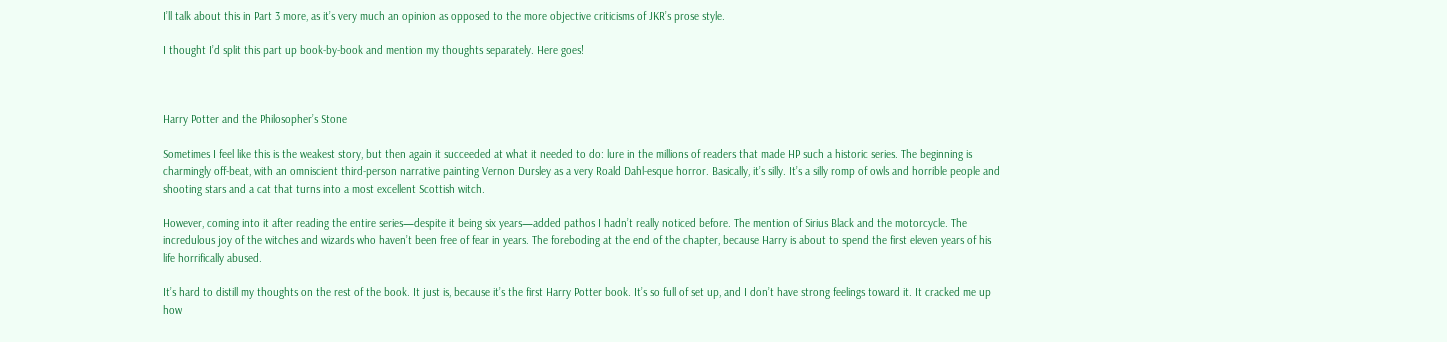I’ll talk about this in Part 3 more, as it’s very much an opinion as opposed to the more objective criticisms of JKR’s prose style.

I thought I’d split this part up book-by-book and mention my thoughts separately. Here goes!



Harry Potter and the Philosopher’s Stone

Sometimes I feel like this is the weakest story, but then again it succeeded at what it needed to do: lure in the millions of readers that made HP such a historic series. The beginning is charmingly off-beat, with an omniscient third-person narrative painting Vernon Dursley as a very Roald Dahl-esque horror. Basically, it’s silly. It’s a silly romp of owls and horrible people and shooting stars and a cat that turns into a most excellent Scottish witch.

However, coming into it after reading the entire series—despite it being six years—added pathos I hadn’t really noticed before. The mention of Sirius Black and the motorcycle. The incredulous joy of the witches and wizards who haven’t been free of fear in years. The foreboding at the end of the chapter, because Harry is about to spend the first eleven years of his life horrifically abused.

It’s hard to distill my thoughts on the rest of the book. It just is, because it’s the first Harry Potter book. It’s so full of set up, and I don’t have strong feelings toward it. It cracked me up how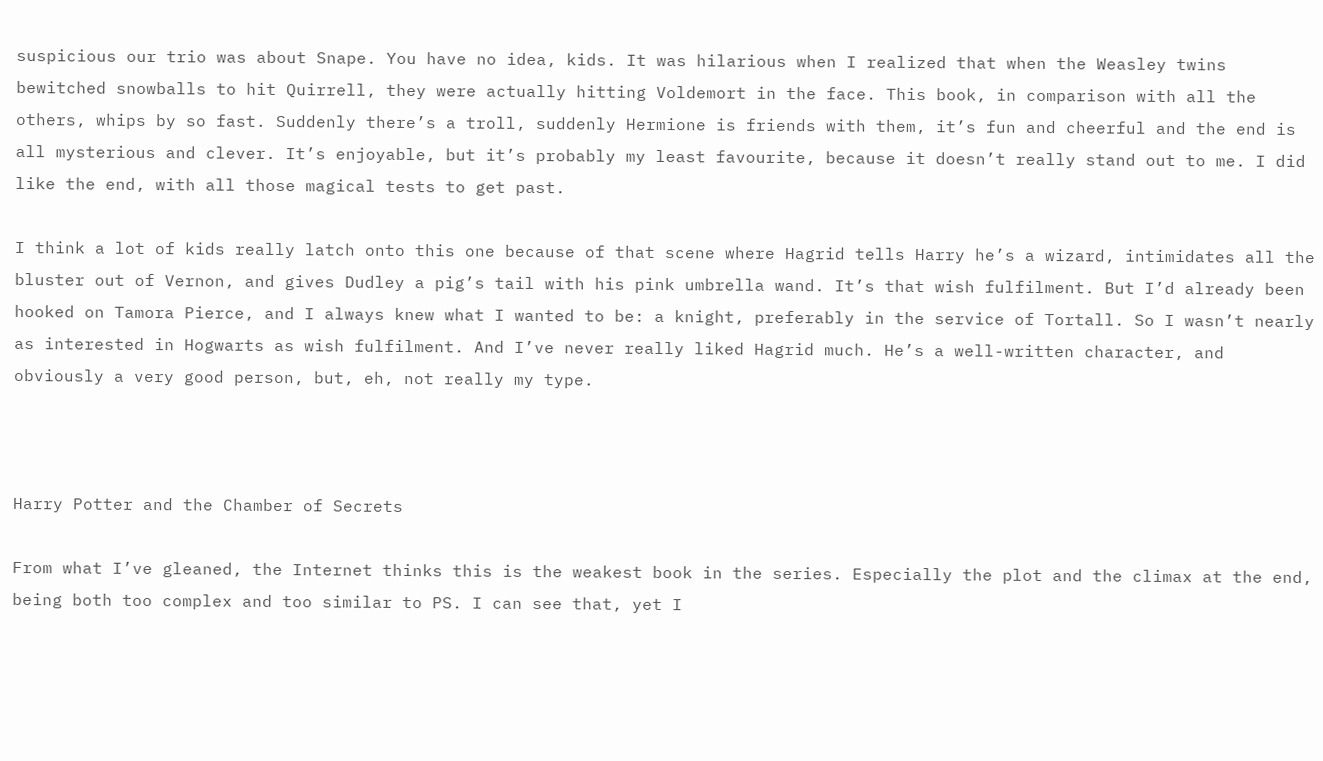suspicious our trio was about Snape. You have no idea, kids. It was hilarious when I realized that when the Weasley twins bewitched snowballs to hit Quirrell, they were actually hitting Voldemort in the face. This book, in comparison with all the others, whips by so fast. Suddenly there’s a troll, suddenly Hermione is friends with them, it’s fun and cheerful and the end is all mysterious and clever. It’s enjoyable, but it’s probably my least favourite, because it doesn’t really stand out to me. I did like the end, with all those magical tests to get past.

I think a lot of kids really latch onto this one because of that scene where Hagrid tells Harry he’s a wizard, intimidates all the bluster out of Vernon, and gives Dudley a pig’s tail with his pink umbrella wand. It’s that wish fulfilment. But I’d already been hooked on Tamora Pierce, and I always knew what I wanted to be: a knight, preferably in the service of Tortall. So I wasn’t nearly as interested in Hogwarts as wish fulfilment. And I’ve never really liked Hagrid much. He’s a well-written character, and obviously a very good person, but, eh, not really my type.



Harry Potter and the Chamber of Secrets

From what I’ve gleaned, the Internet thinks this is the weakest book in the series. Especially the plot and the climax at the end, being both too complex and too similar to PS. I can see that, yet I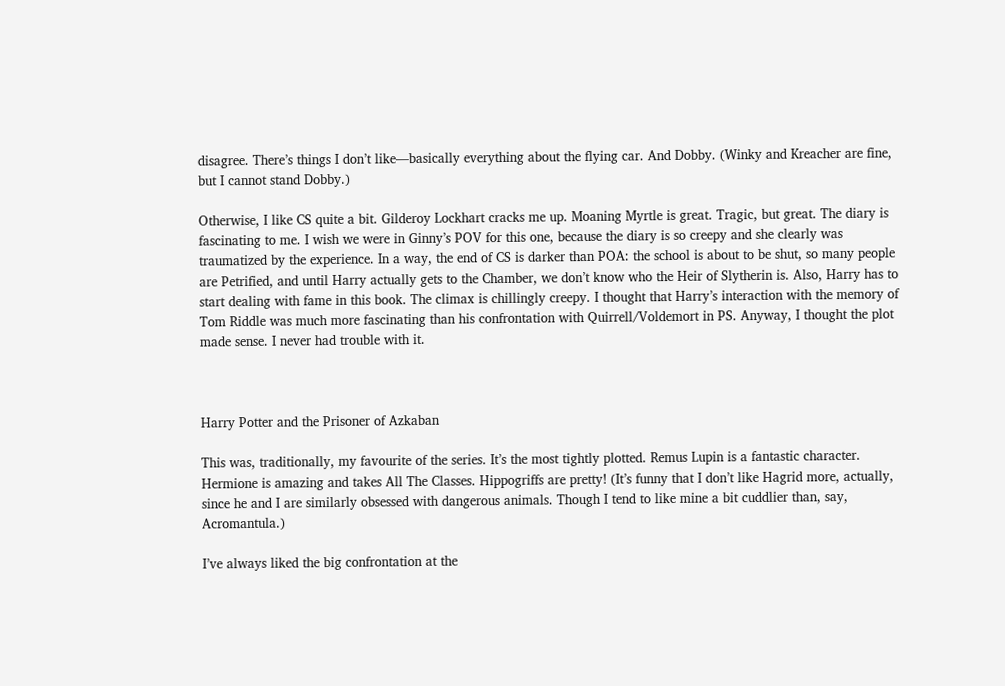disagree. There’s things I don’t like—basically everything about the flying car. And Dobby. (Winky and Kreacher are fine, but I cannot stand Dobby.)

Otherwise, I like CS quite a bit. Gilderoy Lockhart cracks me up. Moaning Myrtle is great. Tragic, but great. The diary is fascinating to me. I wish we were in Ginny’s POV for this one, because the diary is so creepy and she clearly was traumatized by the experience. In a way, the end of CS is darker than POA: the school is about to be shut, so many people are Petrified, and until Harry actually gets to the Chamber, we don’t know who the Heir of Slytherin is. Also, Harry has to start dealing with fame in this book. The climax is chillingly creepy. I thought that Harry’s interaction with the memory of Tom Riddle was much more fascinating than his confrontation with Quirrell/Voldemort in PS. Anyway, I thought the plot made sense. I never had trouble with it.



Harry Potter and the Prisoner of Azkaban

This was, traditionally, my favourite of the series. It’s the most tightly plotted. Remus Lupin is a fantastic character. Hermione is amazing and takes All The Classes. Hippogriffs are pretty! (It’s funny that I don’t like Hagrid more, actually, since he and I are similarly obsessed with dangerous animals. Though I tend to like mine a bit cuddlier than, say, Acromantula.)

I’ve always liked the big confrontation at the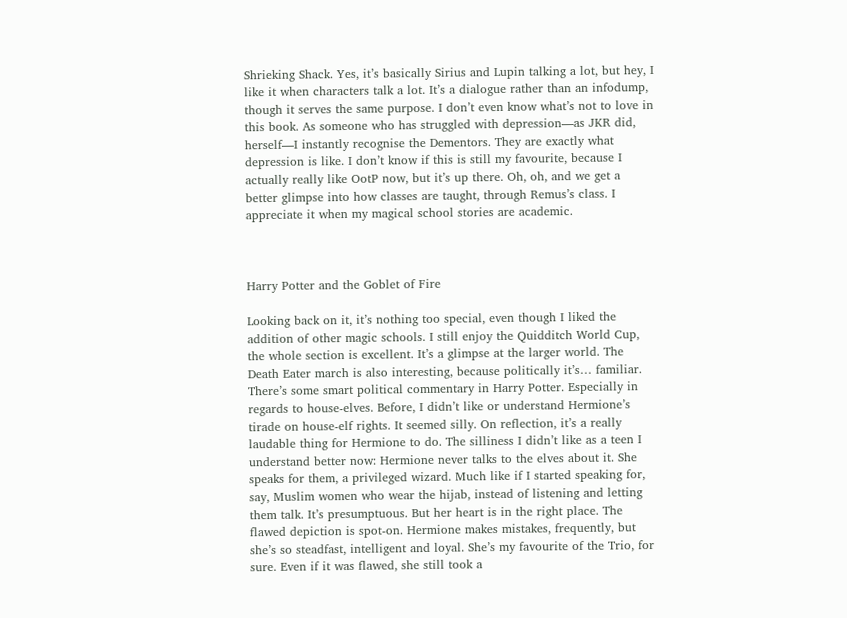Shrieking Shack. Yes, it’s basically Sirius and Lupin talking a lot, but hey, I like it when characters talk a lot. It’s a dialogue rather than an infodump, though it serves the same purpose. I don’t even know what’s not to love in this book. As someone who has struggled with depression—as JKR did, herself—I instantly recognise the Dementors. They are exactly what depression is like. I don’t know if this is still my favourite, because I actually really like OotP now, but it’s up there. Oh, oh, and we get a better glimpse into how classes are taught, through Remus’s class. I appreciate it when my magical school stories are academic.



Harry Potter and the Goblet of Fire

Looking back on it, it’s nothing too special, even though I liked the addition of other magic schools. I still enjoy the Quidditch World Cup, the whole section is excellent. It’s a glimpse at the larger world. The Death Eater march is also interesting, because politically it’s… familiar. There’s some smart political commentary in Harry Potter. Especially in regards to house-elves. Before, I didn’t like or understand Hermione’s tirade on house-elf rights. It seemed silly. On reflection, it’s a really laudable thing for Hermione to do. The silliness I didn’t like as a teen I understand better now: Hermione never talks to the elves about it. She speaks for them, a privileged wizard. Much like if I started speaking for, say, Muslim women who wear the hijab, instead of listening and letting them talk. It’s presumptuous. But her heart is in the right place. The flawed depiction is spot-on. Hermione makes mistakes, frequently, but she’s so steadfast, intelligent and loyal. She’s my favourite of the Trio, for sure. Even if it was flawed, she still took a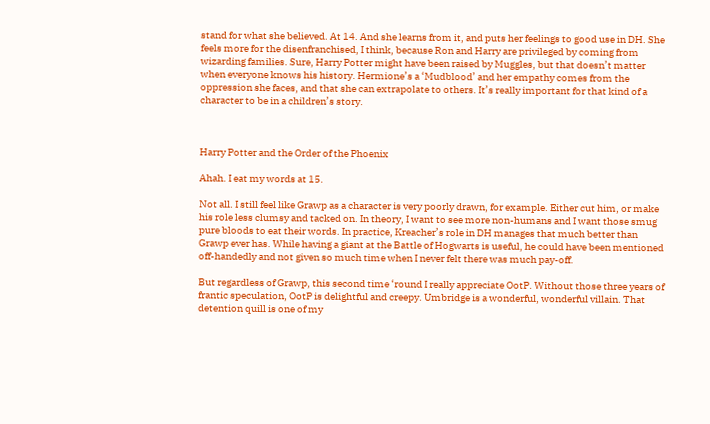stand for what she believed. At 14. And she learns from it, and puts her feelings to good use in DH. She feels more for the disenfranchised, I think, because Ron and Harry are privileged by coming from wizarding families. Sure, Harry Potter might have been raised by Muggles, but that doesn’t matter when everyone knows his history. Hermione’s a ‘Mudblood’ and her empathy comes from the oppression she faces, and that she can extrapolate to others. It’s really important for that kind of a character to be in a children’s story.



Harry Potter and the Order of the Phoenix

Ahah. I eat my words at 15.

Not all. I still feel like Grawp as a character is very poorly drawn, for example. Either cut him, or make his role less clumsy and tacked on. In theory, I want to see more non-humans and I want those smug pure bloods to eat their words. In practice, Kreacher’s role in DH manages that much better than Grawp ever has. While having a giant at the Battle of Hogwarts is useful, he could have been mentioned off-handedly and not given so much time when I never felt there was much pay-off.

But regardless of Grawp, this second time ‘round I really appreciate OotP. Without those three years of frantic speculation, OotP is delightful and creepy. Umbridge is a wonderful, wonderful villain. That detention quill is one of my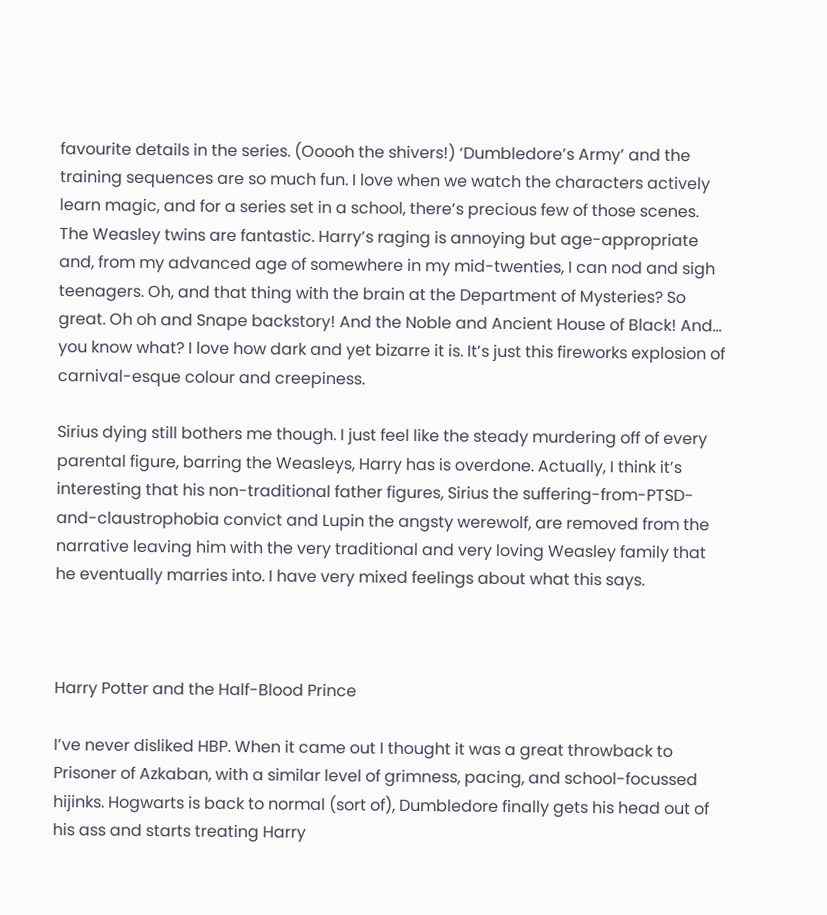favourite details in the series. (Ooooh the shivers!) ‘Dumbledore’s Army’ and the training sequences are so much fun. I love when we watch the characters actively learn magic, and for a series set in a school, there’s precious few of those scenes. The Weasley twins are fantastic. Harry’s raging is annoying but age-appropriate and, from my advanced age of somewhere in my mid-twenties, I can nod and sigh teenagers. Oh, and that thing with the brain at the Department of Mysteries? So great. Oh oh and Snape backstory! And the Noble and Ancient House of Black! And… you know what? I love how dark and yet bizarre it is. It’s just this fireworks explosion of carnival-esque colour and creepiness.

Sirius dying still bothers me though. I just feel like the steady murdering off of every parental figure, barring the Weasleys, Harry has is overdone. Actually, I think it’s interesting that his non-traditional father figures, Sirius the suffering-from-PTSD-and-claustrophobia convict and Lupin the angsty werewolf, are removed from the narrative leaving him with the very traditional and very loving Weasley family that he eventually marries into. I have very mixed feelings about what this says.



Harry Potter and the Half-Blood Prince

I’ve never disliked HBP. When it came out I thought it was a great throwback to Prisoner of Azkaban, with a similar level of grimness, pacing, and school-focussed hijinks. Hogwarts is back to normal (sort of), Dumbledore finally gets his head out of his ass and starts treating Harry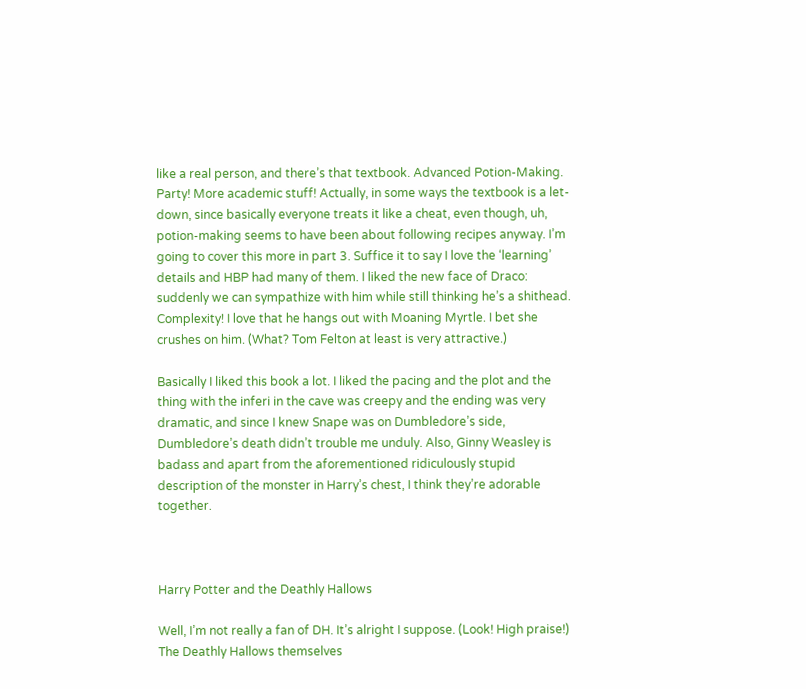like a real person, and there’s that textbook. Advanced Potion-Making. Party! More academic stuff! Actually, in some ways the textbook is a let-down, since basically everyone treats it like a cheat, even though, uh, potion-making seems to have been about following recipes anyway. I’m going to cover this more in part 3. Suffice it to say I love the ‘learning’ details and HBP had many of them. I liked the new face of Draco: suddenly we can sympathize with him while still thinking he’s a shithead. Complexity! I love that he hangs out with Moaning Myrtle. I bet she crushes on him. (What? Tom Felton at least is very attractive.)

Basically I liked this book a lot. I liked the pacing and the plot and the thing with the inferi in the cave was creepy and the ending was very dramatic, and since I knew Snape was on Dumbledore’s side, Dumbledore’s death didn’t trouble me unduly. Also, Ginny Weasley is badass and apart from the aforementioned ridiculously stupid description of the monster in Harry’s chest, I think they’re adorable together.



Harry Potter and the Deathly Hallows

Well, I’m not really a fan of DH. It’s alright I suppose. (Look! High praise!) The Deathly Hallows themselves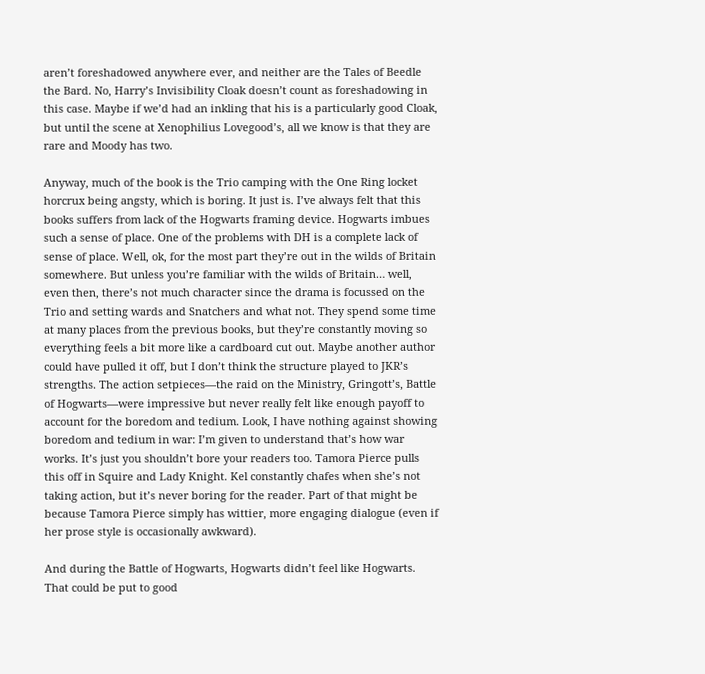aren’t foreshadowed anywhere ever, and neither are the Tales of Beedle the Bard. No, Harry’s Invisibility Cloak doesn’t count as foreshadowing in this case. Maybe if we’d had an inkling that his is a particularly good Cloak, but until the scene at Xenophilius Lovegood’s, all we know is that they are rare and Moody has two.

Anyway, much of the book is the Trio camping with the One Ring locket horcrux being angsty, which is boring. It just is. I’ve always felt that this books suffers from lack of the Hogwarts framing device. Hogwarts imbues such a sense of place. One of the problems with DH is a complete lack of sense of place. Well, ok, for the most part they’re out in the wilds of Britain somewhere. But unless you’re familiar with the wilds of Britain… well, even then, there’s not much character since the drama is focussed on the Trio and setting wards and Snatchers and what not. They spend some time at many places from the previous books, but they’re constantly moving so everything feels a bit more like a cardboard cut out. Maybe another author could have pulled it off, but I don’t think the structure played to JKR’s strengths. The action setpieces—the raid on the Ministry, Gringott’s, Battle of Hogwarts—were impressive but never really felt like enough payoff to account for the boredom and tedium. Look, I have nothing against showing boredom and tedium in war: I’m given to understand that’s how war works. It’s just you shouldn’t bore your readers too. Tamora Pierce pulls this off in Squire and Lady Knight. Kel constantly chafes when she’s not taking action, but it’s never boring for the reader. Part of that might be because Tamora Pierce simply has wittier, more engaging dialogue (even if her prose style is occasionally awkward).

And during the Battle of Hogwarts, Hogwarts didn’t feel like Hogwarts. That could be put to good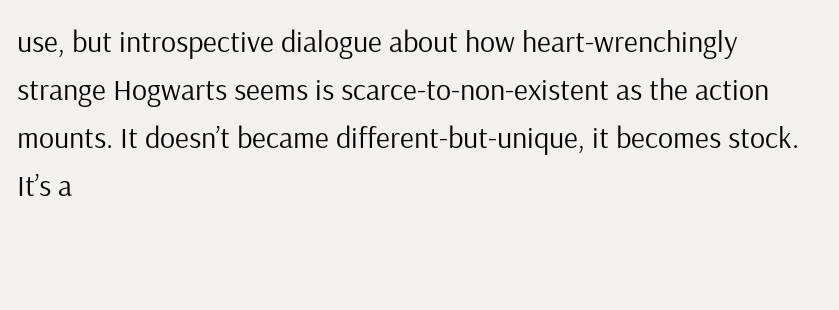use, but introspective dialogue about how heart-wrenchingly strange Hogwarts seems is scarce-to-non-existent as the action mounts. It doesn’t became different-but-unique, it becomes stock. It’s a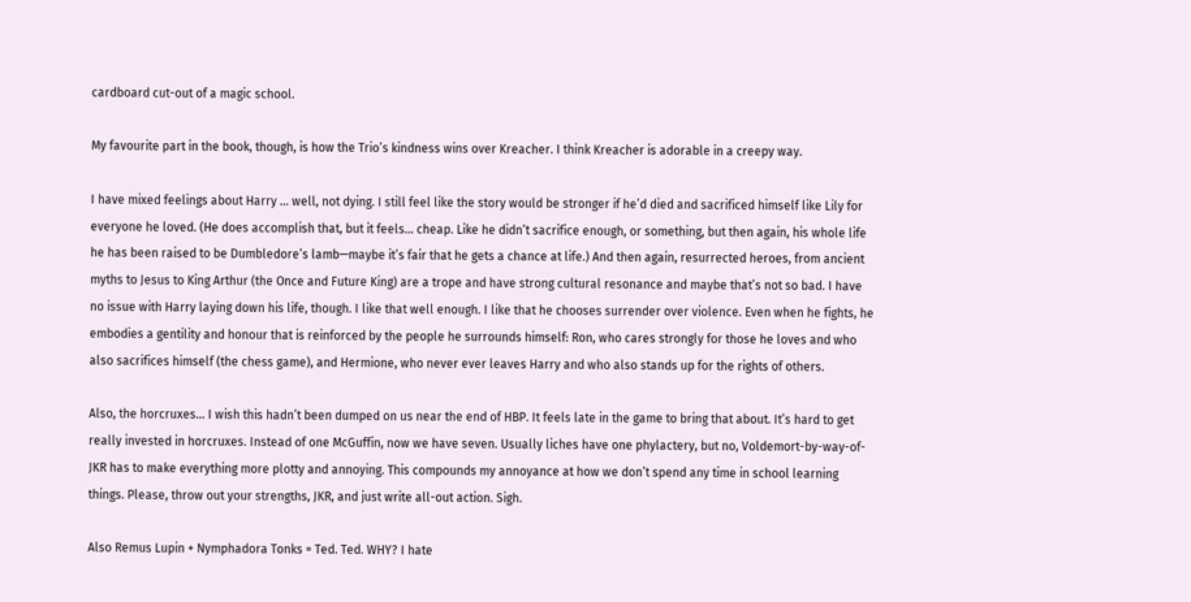cardboard cut-out of a magic school.

My favourite part in the book, though, is how the Trio’s kindness wins over Kreacher. I think Kreacher is adorable in a creepy way.

I have mixed feelings about Harry … well, not dying. I still feel like the story would be stronger if he’d died and sacrificed himself like Lily for everyone he loved. (He does accomplish that, but it feels… cheap. Like he didn’t sacrifice enough, or something, but then again, his whole life he has been raised to be Dumbledore’s lamb—maybe it’s fair that he gets a chance at life.) And then again, resurrected heroes, from ancient myths to Jesus to King Arthur (the Once and Future King) are a trope and have strong cultural resonance and maybe that’s not so bad. I have no issue with Harry laying down his life, though. I like that well enough. I like that he chooses surrender over violence. Even when he fights, he embodies a gentility and honour that is reinforced by the people he surrounds himself: Ron, who cares strongly for those he loves and who also sacrifices himself (the chess game), and Hermione, who never ever leaves Harry and who also stands up for the rights of others.

Also, the horcruxes… I wish this hadn’t been dumped on us near the end of HBP. It feels late in the game to bring that about. It’s hard to get really invested in horcruxes. Instead of one McGuffin, now we have seven. Usually liches have one phylactery, but no, Voldemort-by-way-of-JKR has to make everything more plotty and annoying. This compounds my annoyance at how we don’t spend any time in school learning things. Please, throw out your strengths, JKR, and just write all-out action. Sigh.

Also Remus Lupin + Nymphadora Tonks = Ted. Ted. WHY? I hate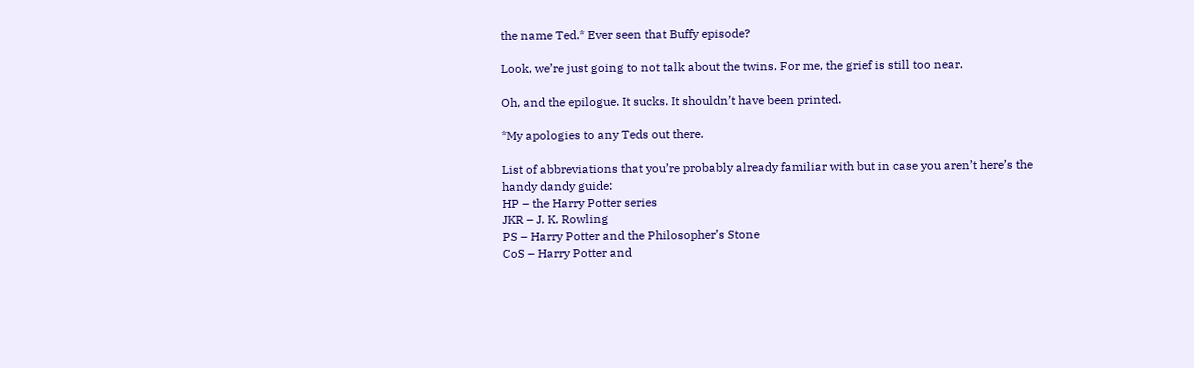the name Ted.* Ever seen that Buffy episode?

Look, we’re just going to not talk about the twins. For me, the grief is still too near.

Oh, and the epilogue. It sucks. It shouldn’t have been printed.

*My apologies to any Teds out there.

List of abbreviations that you’re probably already familiar with but in case you aren’t here’s the handy dandy guide:
HP – the Harry Potter series
JKR – J. K. Rowling
PS – Harry Potter and the Philosopher’s Stone
CoS – Harry Potter and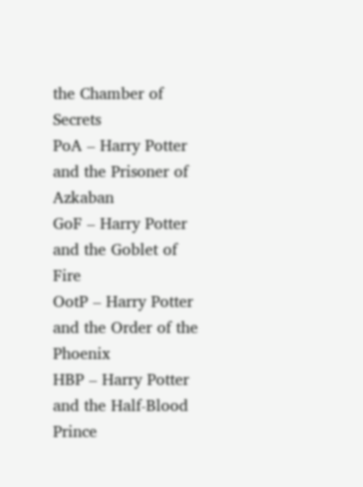the Chamber of Secrets
PoA – Harry Potter and the Prisoner of Azkaban
GoF – Harry Potter and the Goblet of Fire
OotP – Harry Potter and the Order of the Phoenix
HBP – Harry Potter and the Half-Blood Prince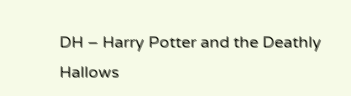DH – Harry Potter and the Deathly Hallows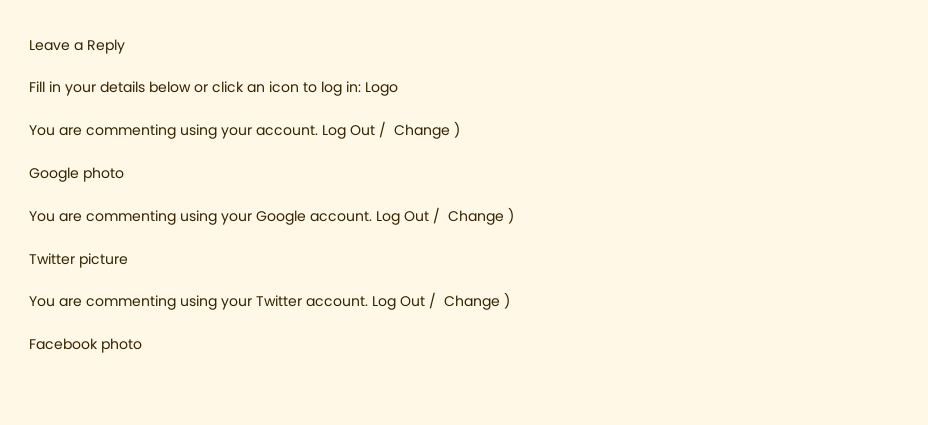Leave a Reply

Fill in your details below or click an icon to log in: Logo

You are commenting using your account. Log Out /  Change )

Google photo

You are commenting using your Google account. Log Out /  Change )

Twitter picture

You are commenting using your Twitter account. Log Out /  Change )

Facebook photo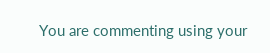You are commenting using your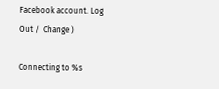Facebook account. Log Out /  Change )

Connecting to %s